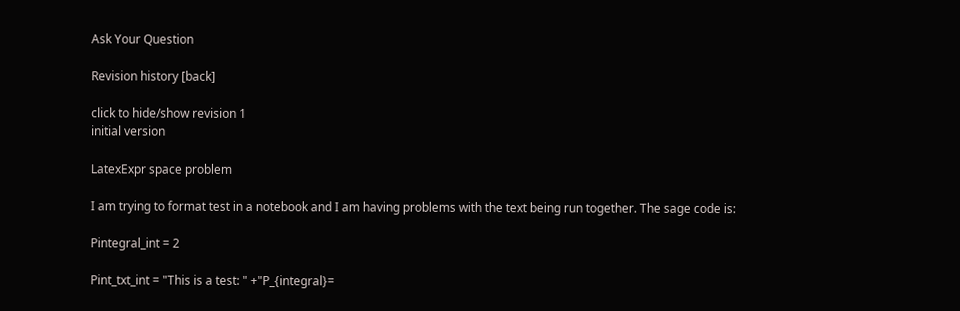Ask Your Question

Revision history [back]

click to hide/show revision 1
initial version

LatexExpr space problem

I am trying to format test in a notebook and I am having problems with the text being run together. The sage code is:

Pintegral_int = 2

Pint_txt_int = "This is a test: " +"P_{integral}=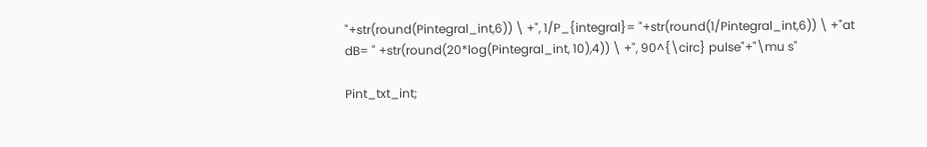"+str(round(Pintegral_int,6)) \ +", 1/P_{integral}= "+str(round(1/Pintegral_int,6)) \ +"at dB= " +str(round(20*log(Pintegral_int, 10),4)) \ +", 90^{\circ} pulse"+"\mu s"

Pint_txt_int;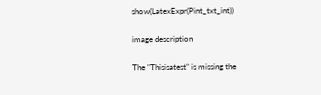show(LatexExpr(Pint_txt_int))

image description

The "Thisisatest" is missing the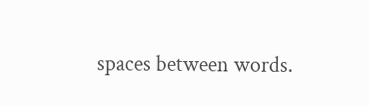spaces between words.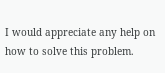I would appreciate any help on how to solve this problem.